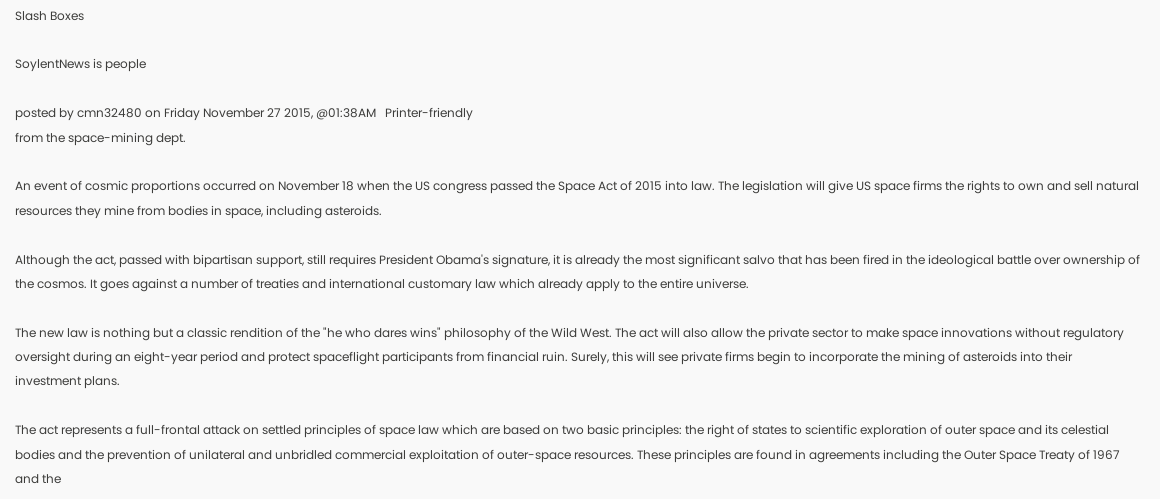Slash Boxes

SoylentNews is people

posted by cmn32480 on Friday November 27 2015, @01:38AM   Printer-friendly
from the space-mining dept.

An event of cosmic proportions occurred on November 18 when the US congress passed the Space Act of 2015 into law. The legislation will give US space firms the rights to own and sell natural resources they mine from bodies in space, including asteroids.

Although the act, passed with bipartisan support, still requires President Obama's signature, it is already the most significant salvo that has been fired in the ideological battle over ownership of the cosmos. It goes against a number of treaties and international customary law which already apply to the entire universe.

The new law is nothing but a classic rendition of the "he who dares wins" philosophy of the Wild West. The act will also allow the private sector to make space innovations without regulatory oversight during an eight-year period and protect spaceflight participants from financial ruin. Surely, this will see private firms begin to incorporate the mining of asteroids into their investment plans.

The act represents a full-frontal attack on settled principles of space law which are based on two basic principles: the right of states to scientific exploration of outer space and its celestial bodies and the prevention of unilateral and unbridled commercial exploitation of outer-space resources. These principles are found in agreements including the Outer Space Treaty of 1967 and the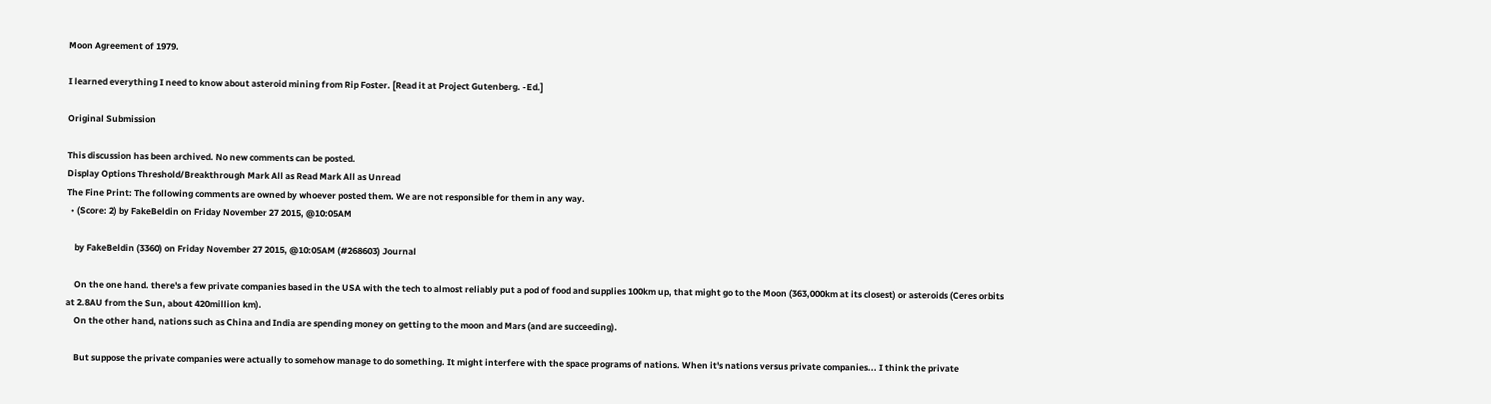Moon Agreement of 1979.

I learned everything I need to know about asteroid mining from Rip Foster. [Read it at Project Gutenberg. -Ed.]

Original Submission

This discussion has been archived. No new comments can be posted.
Display Options Threshold/Breakthrough Mark All as Read Mark All as Unread
The Fine Print: The following comments are owned by whoever posted them. We are not responsible for them in any way.
  • (Score: 2) by FakeBeldin on Friday November 27 2015, @10:05AM

    by FakeBeldin (3360) on Friday November 27 2015, @10:05AM (#268603) Journal

    On the one hand. there's a few private companies based in the USA with the tech to almost reliably put a pod of food and supplies 100km up, that might go to the Moon (363,000km at its closest) or asteroids (Ceres orbits at 2.8AU from the Sun, about 420million km).
    On the other hand, nations such as China and India are spending money on getting to the moon and Mars (and are succeeding).

    But suppose the private companies were actually to somehow manage to do something. It might interfere with the space programs of nations. When it's nations versus private companies... I think the private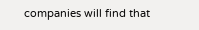companies will find that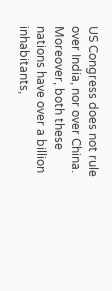US Congress does not rule over India, nor over China. Moreover, both these nations have over a billion inhabitants,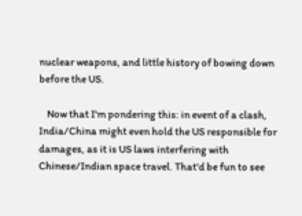nuclear weapons, and little history of bowing down before the US.

    Now that I'm pondering this: in event of a clash, India/China might even hold the US responsible for damages, as it is US laws interfering with Chinese/Indian space travel. That'd be fun to see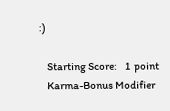:)

    Starting Score:    1  point
    Karma-Bonus Modifier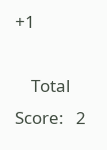+1

    Total Score:   2